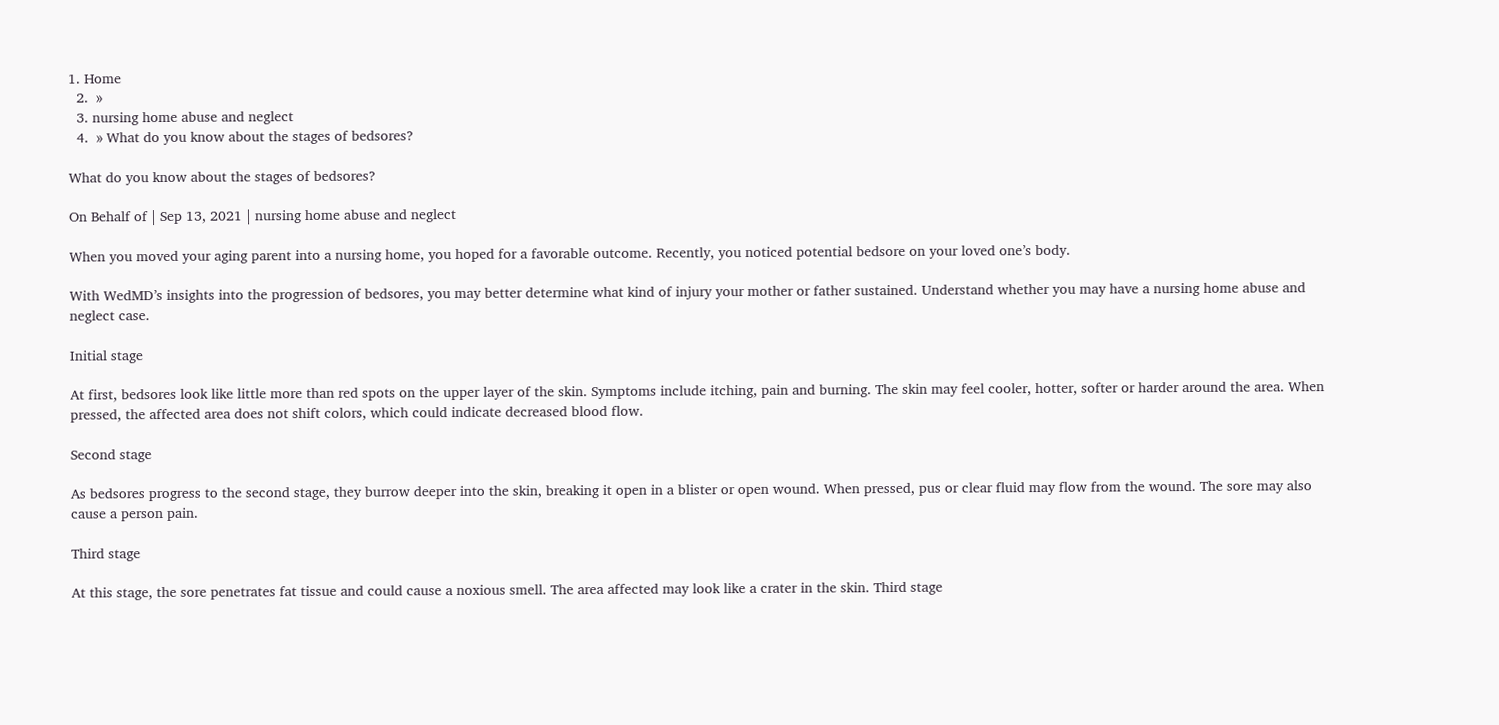1. Home
  2.  »
  3. nursing home abuse and neglect
  4.  » What do you know about the stages of bedsores?

What do you know about the stages of bedsores?

On Behalf of | Sep 13, 2021 | nursing home abuse and neglect

When you moved your aging parent into a nursing home, you hoped for a favorable outcome. Recently, you noticed potential bedsore on your loved one’s body.

With WedMD’s insights into the progression of bedsores, you may better determine what kind of injury your mother or father sustained. Understand whether you may have a nursing home abuse and neglect case.

Initial stage

At first, bedsores look like little more than red spots on the upper layer of the skin. Symptoms include itching, pain and burning. The skin may feel cooler, hotter, softer or harder around the area. When pressed, the affected area does not shift colors, which could indicate decreased blood flow.

Second stage

As bedsores progress to the second stage, they burrow deeper into the skin, breaking it open in a blister or open wound. When pressed, pus or clear fluid may flow from the wound. The sore may also cause a person pain.

Third stage

At this stage, the sore penetrates fat tissue and could cause a noxious smell. The area affected may look like a crater in the skin. Third stage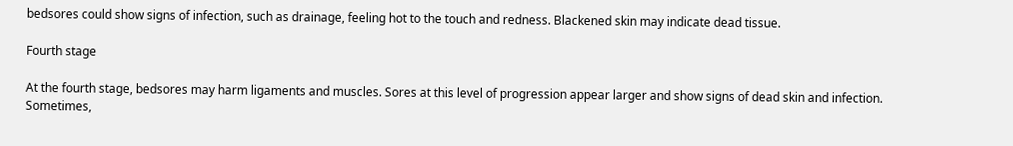bedsores could show signs of infection, such as drainage, feeling hot to the touch and redness. Blackened skin may indicate dead tissue.

Fourth stage

At the fourth stage, bedsores may harm ligaments and muscles. Sores at this level of progression appear larger and show signs of dead skin and infection. Sometimes,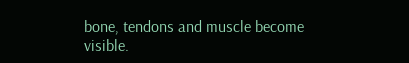bone, tendons and muscle become visible.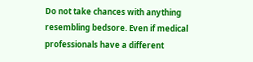Do not take chances with anything resembling bedsore. Even if medical professionals have a different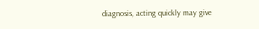diagnosis, acting quickly may give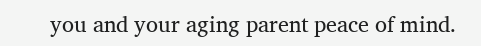you and your aging parent peace of mind.